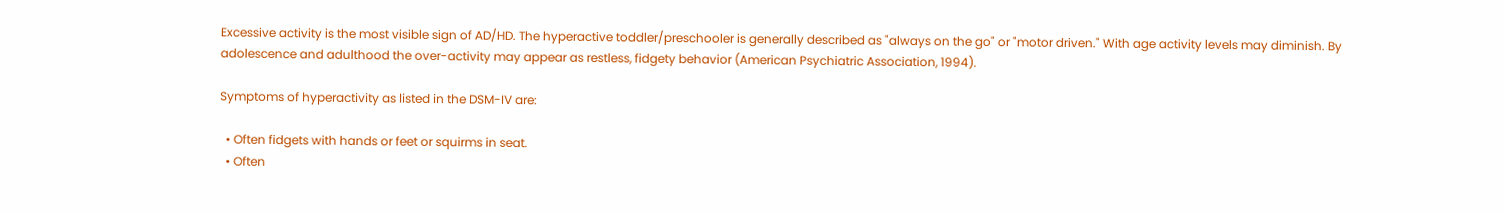Excessive activity is the most visible sign of AD/HD. The hyperactive toddler/preschooler is generally described as "always on the go" or "motor driven." With age activity levels may diminish. By adolescence and adulthood the over-activity may appear as restless, fidgety behavior (American Psychiatric Association, 1994).

Symptoms of hyperactivity as listed in the DSM-IV are:

  • Often fidgets with hands or feet or squirms in seat.
  • Often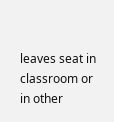leaves seat in classroom or in other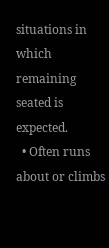situations in which remaining seated is expected.
  • Often runs about or climbs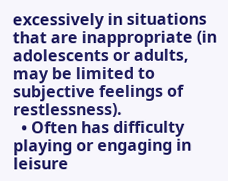excessively in situations that are inappropriate (in adolescents or adults, may be limited to subjective feelings of restlessness).
  • Often has difficulty playing or engaging in leisure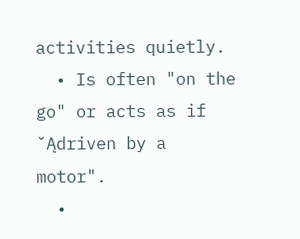activities quietly.
  • Is often "on the go" or acts as if ˇĄdriven by a motor".
  •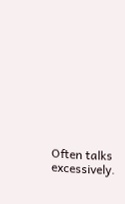Often talks excessively.